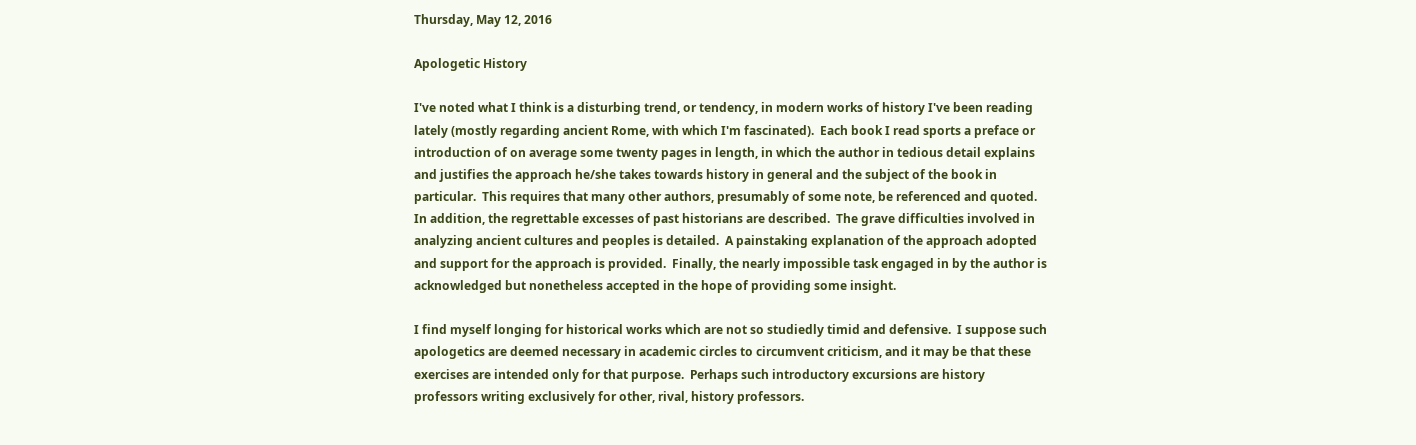Thursday, May 12, 2016

Apologetic History

I've noted what I think is a disturbing trend, or tendency, in modern works of history I've been reading lately (mostly regarding ancient Rome, with which I'm fascinated).  Each book I read sports a preface or introduction of on average some twenty pages in length, in which the author in tedious detail explains and justifies the approach he/she takes towards history in general and the subject of the book in particular.  This requires that many other authors, presumably of some note, be referenced and quoted.  In addition, the regrettable excesses of past historians are described.  The grave difficulties involved in analyzing ancient cultures and peoples is detailed.  A painstaking explanation of the approach adopted and support for the approach is provided.  Finally, the nearly impossible task engaged in by the author is acknowledged but nonetheless accepted in the hope of providing some insight.

I find myself longing for historical works which are not so studiedly timid and defensive.  I suppose such apologetics are deemed necessary in academic circles to circumvent criticism, and it may be that these exercises are intended only for that purpose.  Perhaps such introductory excursions are history professors writing exclusively for other, rival, history professors.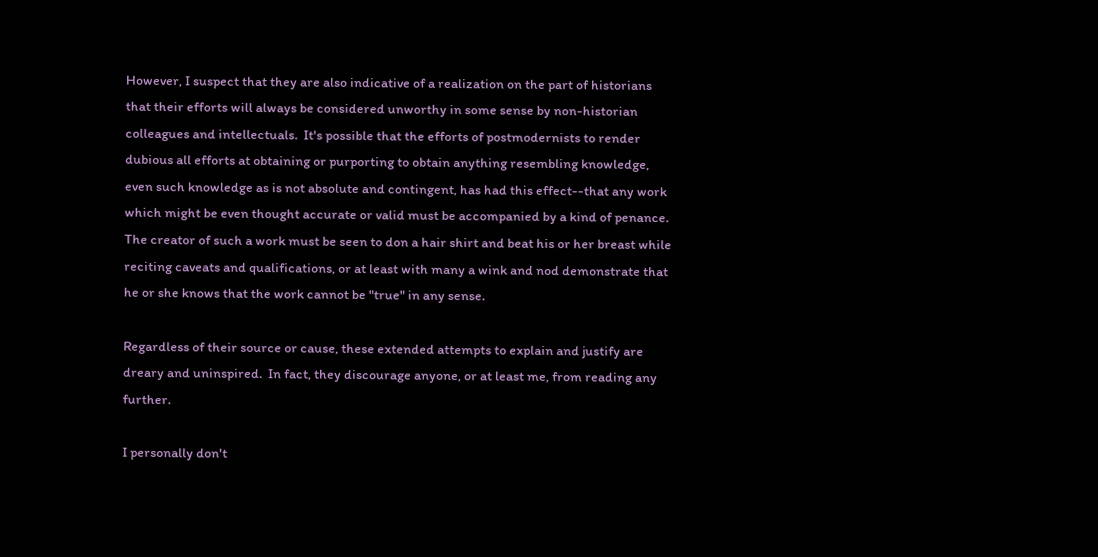However, I suspect that they are also indicative of a realization on the part of historians that their efforts will always be considered unworthy in some sense by non-historian colleagues and intellectuals.  It's possible that the efforts of postmodernists to render dubious all efforts at obtaining or purporting to obtain anything resembling knowledge, even such knowledge as is not absolute and contingent, has had this effect--that any work which might be even thought accurate or valid must be accompanied by a kind of penance.  The creator of such a work must be seen to don a hair shirt and beat his or her breast while reciting caveats and qualifications, or at least with many a wink and nod demonstrate that he or she knows that the work cannot be "true" in any sense.

Regardless of their source or cause, these extended attempts to explain and justify are dreary and uninspired.  In fact, they discourage anyone, or at least me, from reading any further.

I personally don't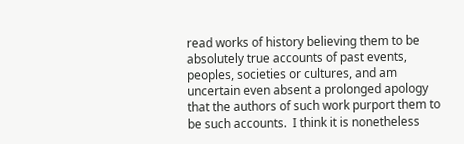read works of history believing them to be absolutely true accounts of past events, peoples, societies or cultures, and am uncertain even absent a prolonged apology that the authors of such work purport them to be such accounts.  I think it is nonetheless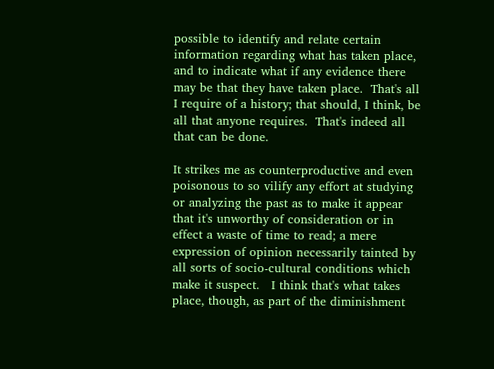possible to identify and relate certain information regarding what has taken place, and to indicate what if any evidence there may be that they have taken place.  That's all I require of a history; that should, I think, be all that anyone requires.  That's indeed all that can be done.

It strikes me as counterproductive and even poisonous to so vilify any effort at studying or analyzing the past as to make it appear that it's unworthy of consideration or in effect a waste of time to read; a mere expression of opinion necessarily tainted by all sorts of socio-cultural conditions which make it suspect.   I think that's what takes place, though, as part of the diminishment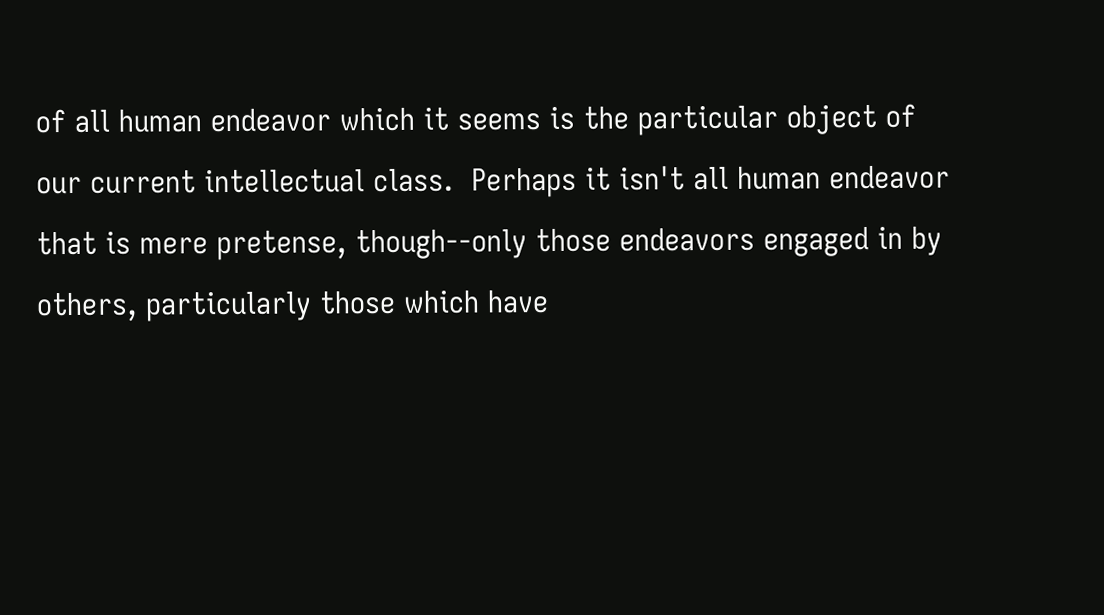of all human endeavor which it seems is the particular object of our current intellectual class.  Perhaps it isn't all human endeavor that is mere pretense, though--only those endeavors engaged in by others, particularly those which have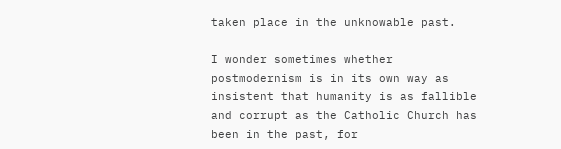taken place in the unknowable past.

I wonder sometimes whether postmodernism is in its own way as insistent that humanity is as fallible and corrupt as the Catholic Church has been in the past, for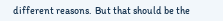different reasons.  But that should be the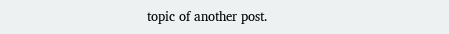topic of another post.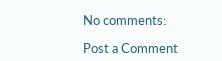No comments:

Post a Comment